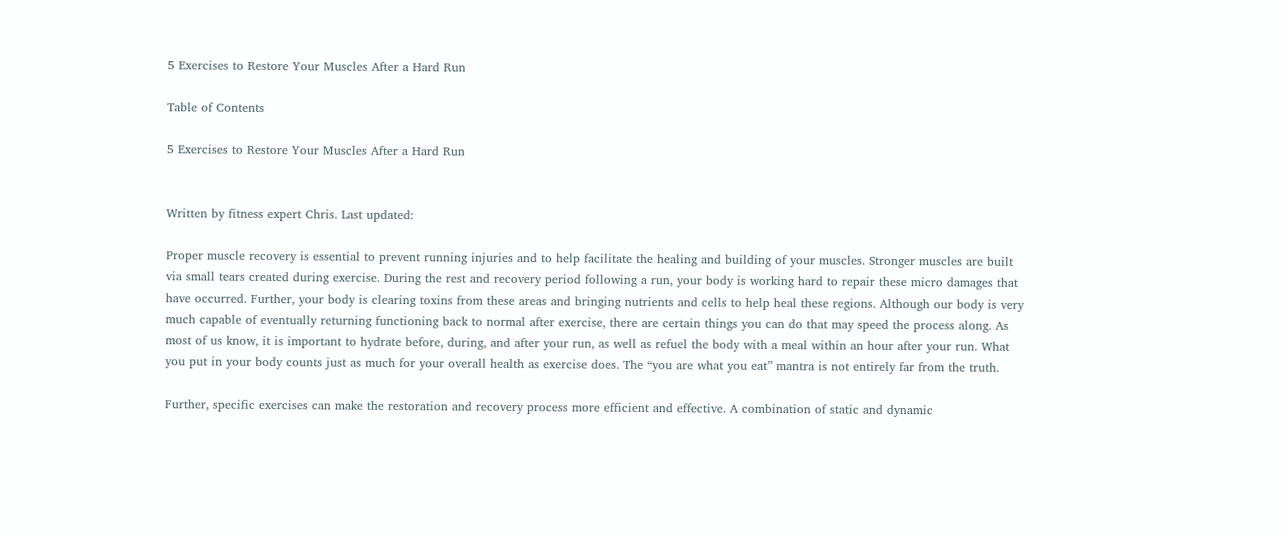5 Exercises to Restore Your Muscles After a Hard Run

Table of Contents

5 Exercises to Restore Your Muscles After a Hard Run


Written by fitness expert Chris. Last updated:

Proper muscle recovery is essential to prevent running injuries and to help facilitate the healing and building of your muscles. Stronger muscles are built via small tears created during exercise. During the rest and recovery period following a run, your body is working hard to repair these micro damages that have occurred. Further, your body is clearing toxins from these areas and bringing nutrients and cells to help heal these regions. Although our body is very much capable of eventually returning functioning back to normal after exercise, there are certain things you can do that may speed the process along. As most of us know, it is important to hydrate before, during, and after your run, as well as refuel the body with a meal within an hour after your run. What you put in your body counts just as much for your overall health as exercise does. The “you are what you eat” mantra is not entirely far from the truth.

Further, specific exercises can make the restoration and recovery process more efficient and effective. A combination of static and dynamic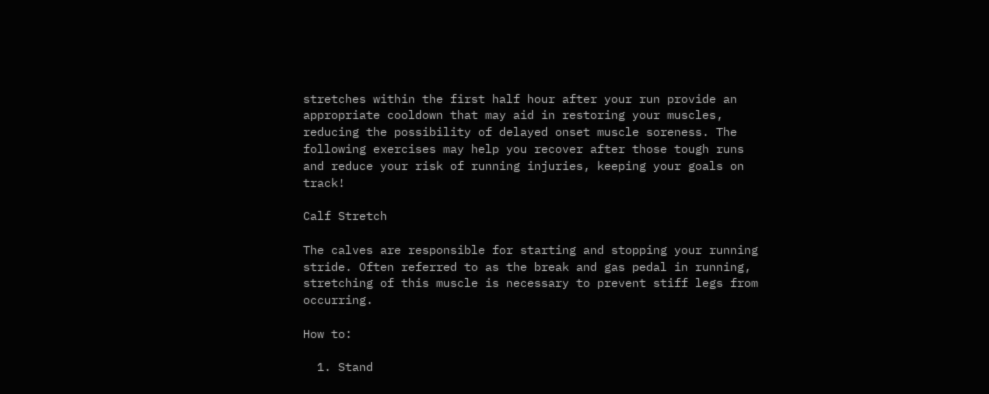stretches within the first half hour after your run provide an appropriate cooldown that may aid in restoring your muscles, reducing the possibility of delayed onset muscle soreness. The following exercises may help you recover after those tough runs and reduce your risk of running injuries, keeping your goals on track!

Calf Stretch

The calves are responsible for starting and stopping your running stride. Often referred to as the break and gas pedal in running, stretching of this muscle is necessary to prevent stiff legs from occurring.

How to:

  1. Stand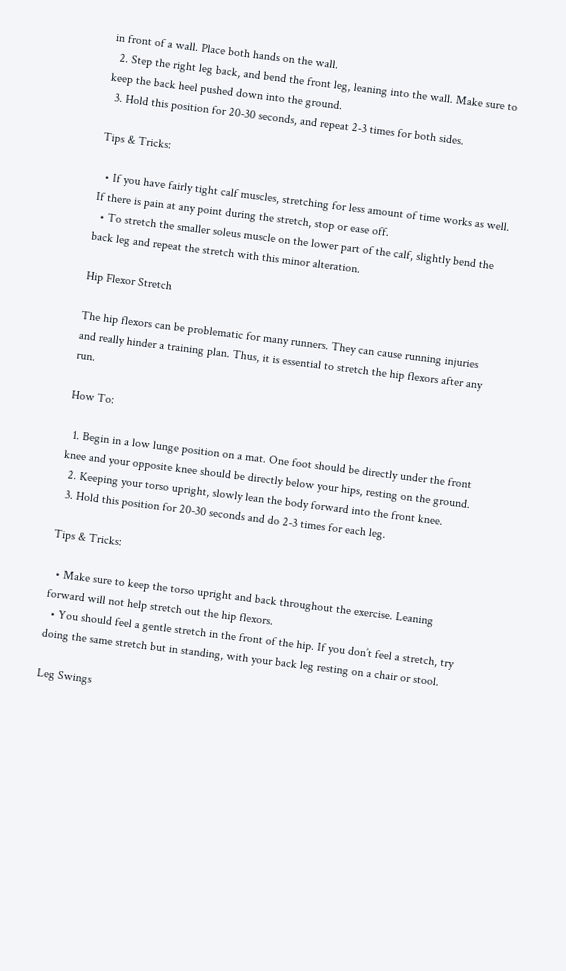in front of a wall. Place both hands on the wall.
  2. Step the right leg back, and bend the front leg, leaning into the wall. Make sure to keep the back heel pushed down into the ground.
  3. Hold this position for 20-30 seconds, and repeat 2-3 times for both sides.

Tips & Tricks:

  • If you have fairly tight calf muscles, stretching for less amount of time works as well. If there is pain at any point during the stretch, stop or ease off.
  • To stretch the smaller soleus muscle on the lower part of the calf, slightly bend the back leg and repeat the stretch with this minor alteration.

Hip Flexor Stretch

The hip flexors can be problematic for many runners. They can cause running injuries and really hinder a training plan. Thus, it is essential to stretch the hip flexors after any run.

How To:

  1. Begin in a low lunge position on a mat. One foot should be directly under the front knee and your opposite knee should be directly below your hips, resting on the ground.
  2. Keeping your torso upright, slowly lean the body forward into the front knee.
  3. Hold this position for 20-30 seconds and do 2-3 times for each leg.

Tips & Tricks:

  • Make sure to keep the torso upright and back throughout the exercise. Leaning forward will not help stretch out the hip flexors.
  • You should feel a gentle stretch in the front of the hip. If you don’t feel a stretch, try doing the same stretch but in standing, with your back leg resting on a chair or stool.

Leg Swings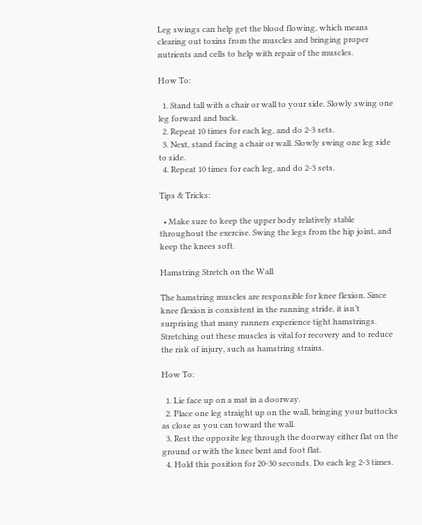Leg swings can help get the blood flowing, which means clearing out toxins from the muscles and bringing proper nutrients and cells to help with repair of the muscles.

How To:

  1. Stand tall with a chair or wall to your side. Slowly swing one leg forward and back.
  2. Repeat 10 times for each leg, and do 2-3 sets.
  3. Next, stand facing a chair or wall. Slowly swing one leg side to side.
  4. Repeat 10 times for each leg, and do 2-3 sets.

Tips & Tricks:

  • Make sure to keep the upper body relatively stable throughout the exercise. Swing the legs from the hip joint, and keep the knees soft.

Hamstring Stretch on the Wall

The hamstring muscles are responsible for knee flexion. Since knee flexion is consistent in the running stride, it isn’t surprising that many runners experience tight hamstrings. Stretching out these muscles is vital for recovery and to reduce the risk of injury, such as hamstring strains.

How To:

  1. Lie face up on a mat in a doorway.
  2. Place one leg straight up on the wall, bringing your buttocks as close as you can toward the wall.
  3. Rest the opposite leg through the doorway either flat on the ground or with the knee bent and foot flat.
  4. Hold this position for 20-30 seconds. Do each leg 2-3 times.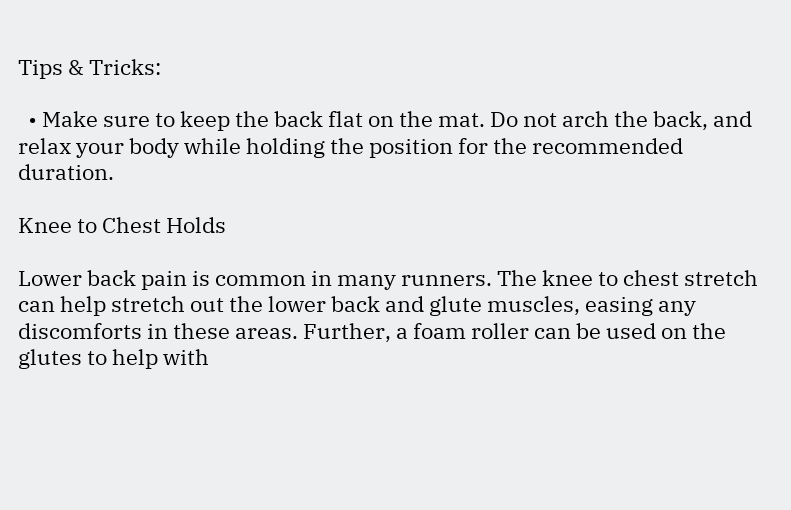Tips & Tricks:

  • Make sure to keep the back flat on the mat. Do not arch the back, and relax your body while holding the position for the recommended duration.

Knee to Chest Holds

Lower back pain is common in many runners. The knee to chest stretch can help stretch out the lower back and glute muscles, easing any discomforts in these areas. Further, a foam roller can be used on the glutes to help with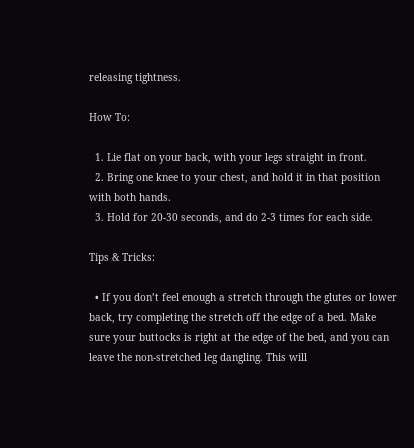releasing tightness.

How To:

  1. Lie flat on your back, with your legs straight in front.
  2. Bring one knee to your chest, and hold it in that position with both hands.
  3. Hold for 20-30 seconds, and do 2-3 times for each side.

Tips & Tricks:

  • If you don’t feel enough a stretch through the glutes or lower back, try completing the stretch off the edge of a bed. Make sure your buttocks is right at the edge of the bed, and you can leave the non-stretched leg dangling. This will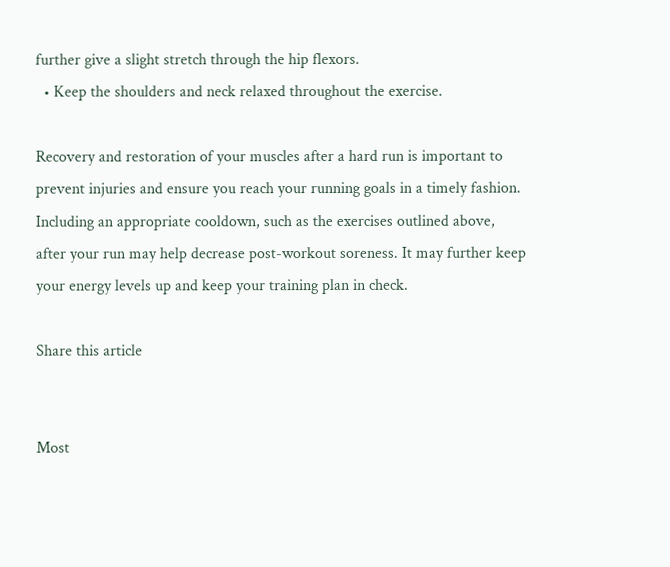further give a slight stretch through the hip flexors.
  • Keep the shoulders and neck relaxed throughout the exercise.

Recovery and restoration of your muscles after a hard run is important to prevent injuries and ensure you reach your running goals in a timely fashion. Including an appropriate cooldown, such as the exercises outlined above, after your run may help decrease post-workout soreness. It may further keep your energy levels up and keep your training plan in check.

Share this article


Most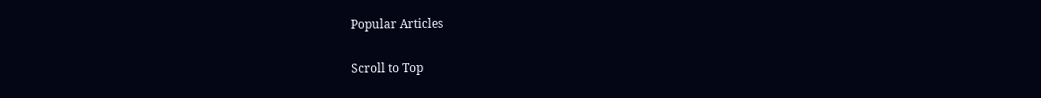Popular Articles

Scroll to Top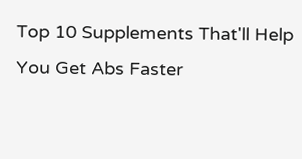Top 10 Supplements That'll Help You Get Abs Faster